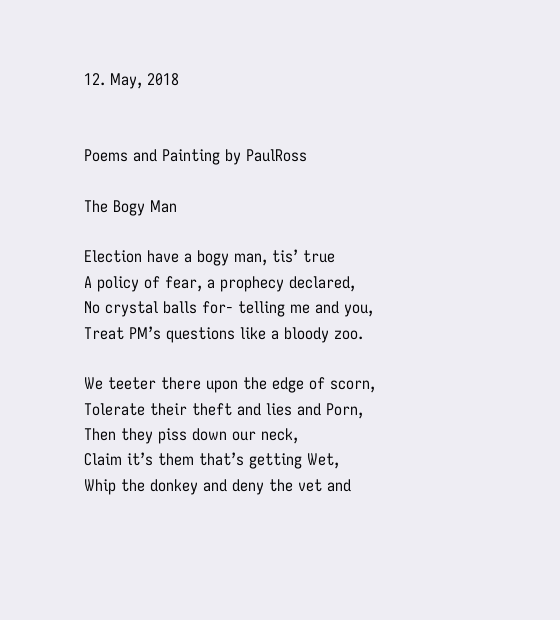12. May, 2018


Poems and Painting by PaulRoss

The Bogy Man

Election have a bogy man, tis’ true
A policy of fear, a prophecy declared,
No crystal balls for- telling me and you,
Treat PM’s questions like a bloody zoo.

We teeter there upon the edge of scorn,
Tolerate their theft and lies and Porn,
Then they piss down our neck,
Claim it’s them that’s getting Wet,
Whip the donkey and deny the vet and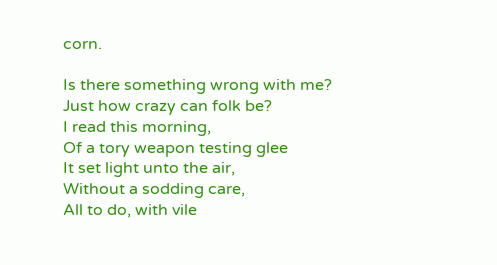corn.

Is there something wrong with me?
Just how crazy can folk be?
I read this morning,
Of a tory weapon testing glee
It set light unto the air,
Without a sodding care,
All to do, with vile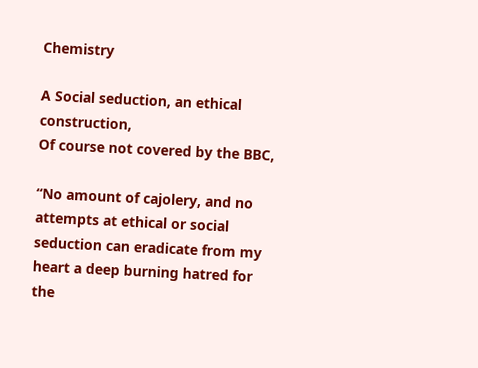Chemistry

A Social seduction, an ethical construction,
Of course not covered by the BBC,

“No amount of cajolery, and no attempts at ethical or social seduction can eradicate from my heart a deep burning hatred for the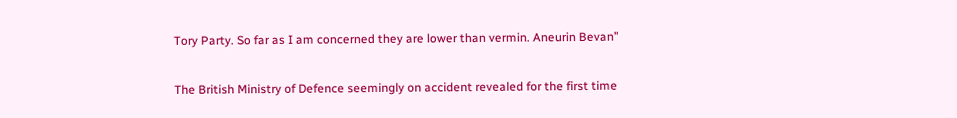Tory Party. So far as I am concerned they are lower than vermin. Aneurin Bevan”

The British Ministry of Defence seemingly on accident revealed for the first time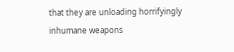that they are unloading horrifyingly inhumane weapons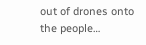out of drones onto the people…